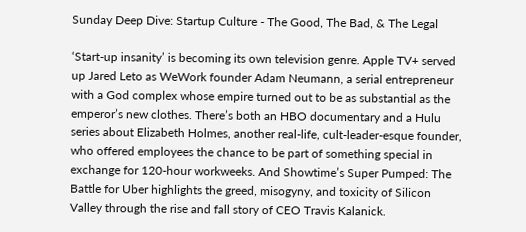Sunday Deep Dive: Startup Culture - The Good, The Bad, & The Legal

‘Start-up insanity’ is becoming its own television genre. Apple TV+ served up Jared Leto as WeWork founder Adam Neumann, a serial entrepreneur with a God complex whose empire turned out to be as substantial as the emperor’s new clothes. There’s both an HBO documentary and a Hulu series about Elizabeth Holmes, another real-life, cult-leader-esque founder, who offered employees the chance to be part of something special in exchange for 120-hour workweeks. And Showtime’s Super Pumped: The Battle for Uber highlights the greed, misogyny, and toxicity of Silicon Valley through the rise and fall story of CEO Travis Kalanick.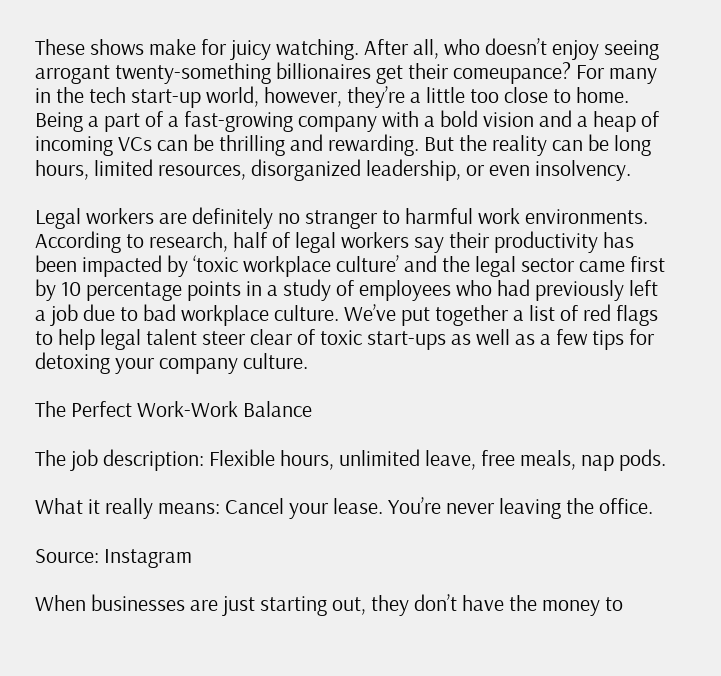These shows make for juicy watching. After all, who doesn’t enjoy seeing arrogant twenty-something billionaires get their comeupance? For many in the tech start-up world, however, they’re a little too close to home. Being a part of a fast-growing company with a bold vision and a heap of incoming VCs can be thrilling and rewarding. But the reality can be long hours, limited resources, disorganized leadership, or even insolvency.

Legal workers are definitely no stranger to harmful work environments. According to research, half of legal workers say their productivity has been impacted by ‘toxic workplace culture’ and the legal sector came first by 10 percentage points in a study of employees who had previously left a job due to bad workplace culture. We’ve put together a list of red flags to help legal talent steer clear of toxic start-ups as well as a few tips for detoxing your company culture.

The Perfect Work-Work Balance

The job description: Flexible hours, unlimited leave, free meals, nap pods.

What it really means: Cancel your lease. You’re never leaving the office.

Source: Instagram

When businesses are just starting out, they don’t have the money to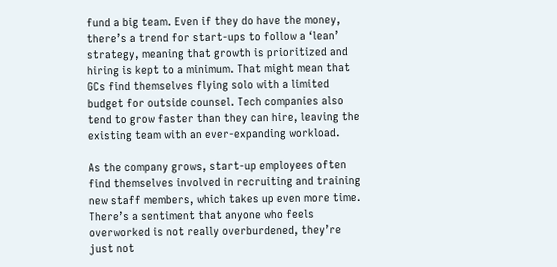fund a big team. Even if they do have the money, there’s a trend for start-ups to follow a ‘lean’ strategy, meaning that growth is prioritized and hiring is kept to a minimum. That might mean that GCs find themselves flying solo with a limited budget for outside counsel. Tech companies also tend to grow faster than they can hire, leaving the existing team with an ever-expanding workload.

As the company grows, start-up employees often find themselves involved in recruiting and training new staff members, which takes up even more time. There’s a sentiment that anyone who feels overworked is not really overburdened, they’re just not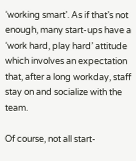‘working smart’. As if that’s not enough, many start-ups have a ‘work hard, play hard’ attitude which involves an expectation that, after a long workday, staff stay on and socialize with the team.

Of course, not all start-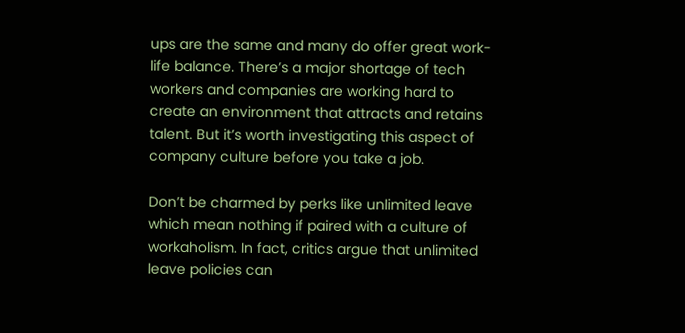ups are the same and many do offer great work-life balance. There’s a major shortage of tech workers and companies are working hard to create an environment that attracts and retains talent. But it’s worth investigating this aspect of company culture before you take a job.

Don’t be charmed by perks like unlimited leave which mean nothing if paired with a culture of workaholism. In fact, critics argue that unlimited leave policies can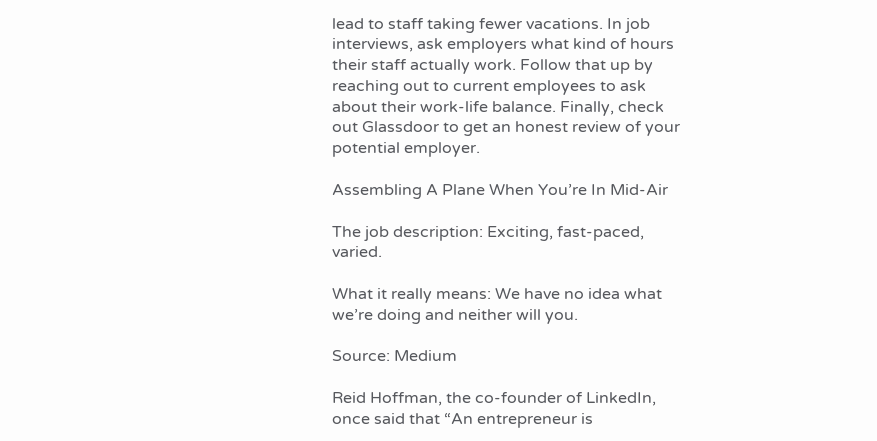lead to staff taking fewer vacations. In job interviews, ask employers what kind of hours their staff actually work. Follow that up by reaching out to current employees to ask about their work-life balance. Finally, check out Glassdoor to get an honest review of your potential employer.

Assembling A Plane When You’re In Mid-Air

The job description: Exciting, fast-paced, varied.

What it really means: We have no idea what we’re doing and neither will you.

Source: Medium

Reid Hoffman, the co-founder of LinkedIn, once said that “An entrepreneur is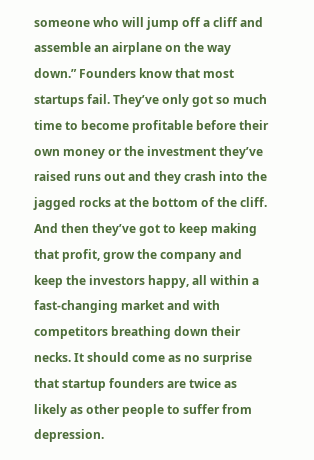someone who will jump off a cliff and assemble an airplane on the way down.” Founders know that most startups fail. They’ve only got so much time to become profitable before their own money or the investment they’ve raised runs out and they crash into the jagged rocks at the bottom of the cliff. And then they’ve got to keep making that profit, grow the company and keep the investors happy, all within a fast-changing market and with competitors breathing down their necks. It should come as no surprise that startup founders are twice as likely as other people to suffer from depression.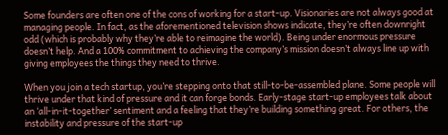Some founders are often one of the cons of working for a start-up. Visionaries are not always good at managing people. In fact, as the aforementioned television shows indicate, they’re often downright odd (which is probably why they’re able to reimagine the world). Being under enormous pressure doesn’t help. And a 100% commitment to achieving the company’s mission doesn’t always line up with giving employees the things they need to thrive.

When you join a tech startup, you’re stepping onto that still-to-be-assembled plane. Some people will thrive under that kind of pressure and it can forge bonds. Early-stage start-up employees talk about an ‘all-in-it-together’ sentiment and a feeling that they’re building something great. For others, the instability and pressure of the start-up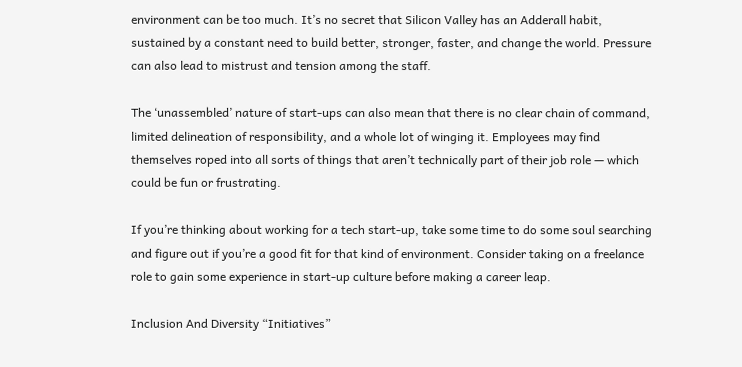environment can be too much. It’s no secret that Silicon Valley has an Adderall habit, sustained by a constant need to build better, stronger, faster, and change the world. Pressure can also lead to mistrust and tension among the staff.

The ‘unassembled’ nature of start-ups can also mean that there is no clear chain of command, limited delineation of responsibility, and a whole lot of winging it. Employees may find themselves roped into all sorts of things that aren’t technically part of their job role — which could be fun or frustrating.

If you’re thinking about working for a tech start-up, take some time to do some soul searching and figure out if you’re a good fit for that kind of environment. Consider taking on a freelance role to gain some experience in start-up culture before making a career leap.

Inclusion And Diversity “Initiatives”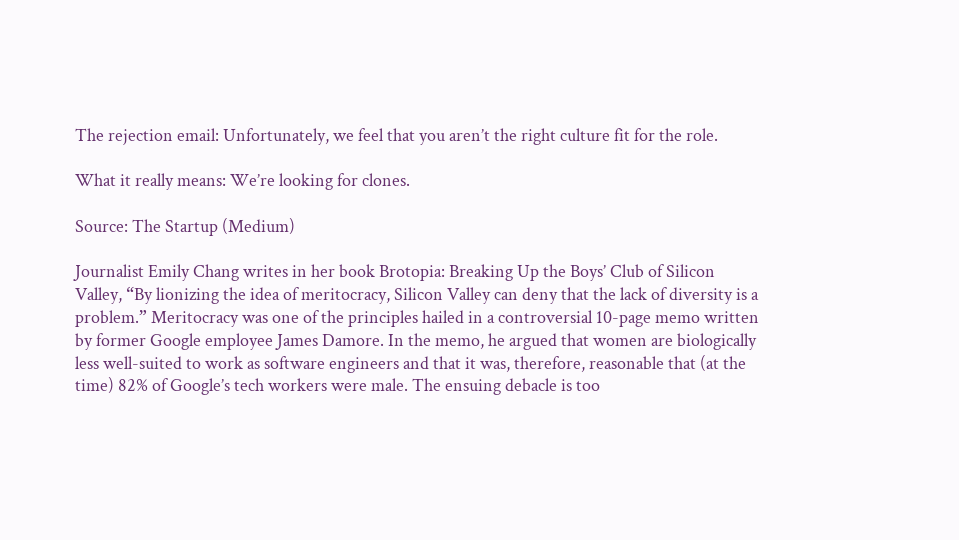The rejection email: Unfortunately, we feel that you aren’t the right culture fit for the role.

What it really means: We’re looking for clones.

Source: The Startup (Medium)

Journalist Emily Chang writes in her book Brotopia: Breaking Up the Boys’ Club of Silicon Valley, “By lionizing the idea of meritocracy, Silicon Valley can deny that the lack of diversity is a problem.” Meritocracy was one of the principles hailed in a controversial 10-page memo written by former Google employee James Damore. In the memo, he argued that women are biologically less well-suited to work as software engineers and that it was, therefore, reasonable that (at the time) 82% of Google’s tech workers were male. The ensuing debacle is too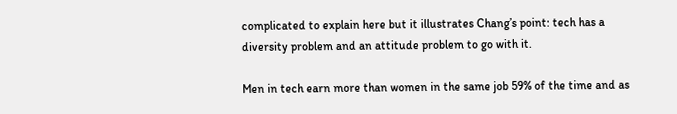complicated to explain here but it illustrates Chang’s point: tech has a diversity problem and an attitude problem to go with it.

Men in tech earn more than women in the same job 59% of the time and as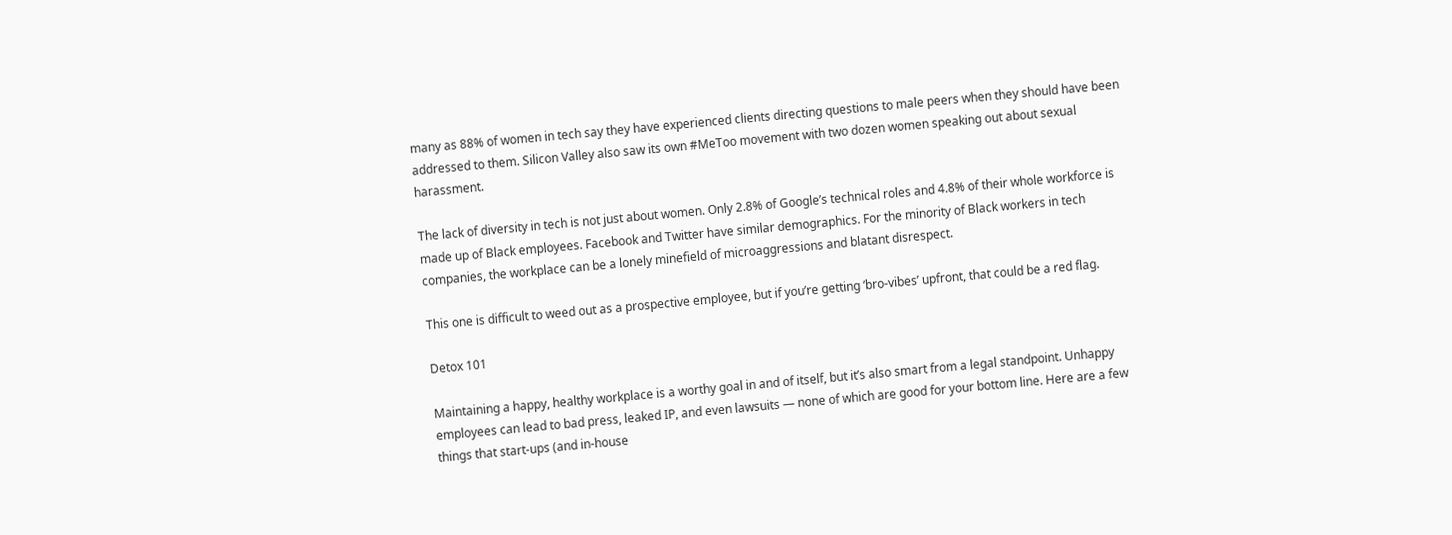many as 88% of women in tech say they have experienced clients directing questions to male peers when they should have been addressed to them. Silicon Valley also saw its own #MeToo movement with two dozen women speaking out about sexual harassment.

The lack of diversity in tech is not just about women. Only 2.8% of Google’s technical roles and 4.8% of their whole workforce is made up of Black employees. Facebook and Twitter have similar demographics. For the minority of Black workers in tech companies, the workplace can be a lonely minefield of microaggressions and blatant disrespect.

This one is difficult to weed out as a prospective employee, but if you’re getting ‘bro-vibes’ upfront, that could be a red flag.

Detox 101

Maintaining a happy, healthy workplace is a worthy goal in and of itself, but it’s also smart from a legal standpoint. Unhappy employees can lead to bad press, leaked IP, and even lawsuits — none of which are good for your bottom line. Here are a few things that start-ups (and in-house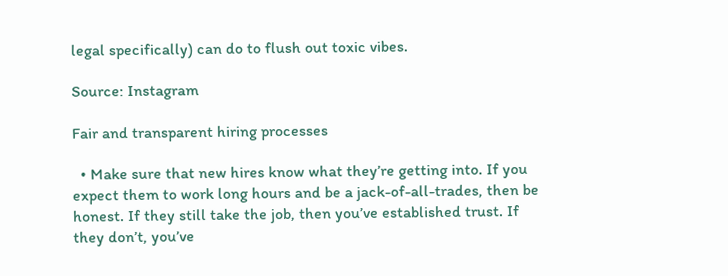legal specifically) can do to flush out toxic vibes.

Source: Instagram

Fair and transparent hiring processes

  • Make sure that new hires know what they’re getting into. If you expect them to work long hours and be a jack-of-all-trades, then be honest. If they still take the job, then you’ve established trust. If they don’t, you’ve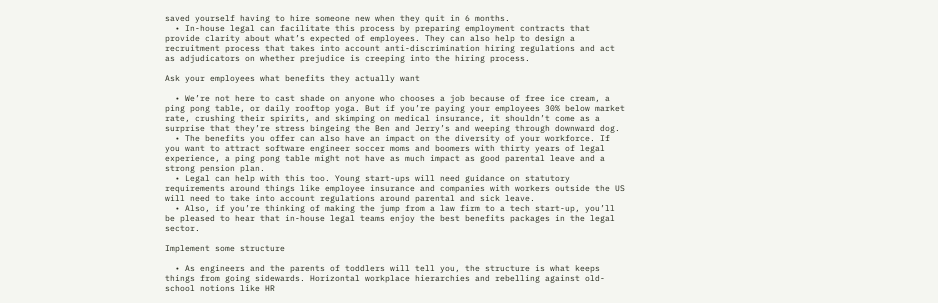saved yourself having to hire someone new when they quit in 6 months.
  • In-house legal can facilitate this process by preparing employment contracts that provide clarity about what’s expected of employees. They can also help to design a recruitment process that takes into account anti-discrimination hiring regulations and act as adjudicators on whether prejudice is creeping into the hiring process.

Ask your employees what benefits they actually want

  • We’re not here to cast shade on anyone who chooses a job because of free ice cream, a ping pong table, or daily rooftop yoga. But if you’re paying your employees 30% below market rate, crushing their spirits, and skimping on medical insurance, it shouldn’t come as a surprise that they’re stress bingeing the Ben and Jerry’s and weeping through downward dog.
  • The benefits you offer can also have an impact on the diversity of your workforce. If you want to attract software engineer soccer moms and boomers with thirty years of legal experience, a ping pong table might not have as much impact as good parental leave and a strong pension plan.
  • Legal can help with this too. Young start-ups will need guidance on statutory requirements around things like employee insurance and companies with workers outside the US will need to take into account regulations around parental and sick leave.
  • Also, if you’re thinking of making the jump from a law firm to a tech start-up, you’ll be pleased to hear that in-house legal teams enjoy the best benefits packages in the legal sector.

Implement some structure

  • As engineers and the parents of toddlers will tell you, the structure is what keeps things from going sidewards. Horizontal workplace hierarchies and rebelling against old-school notions like HR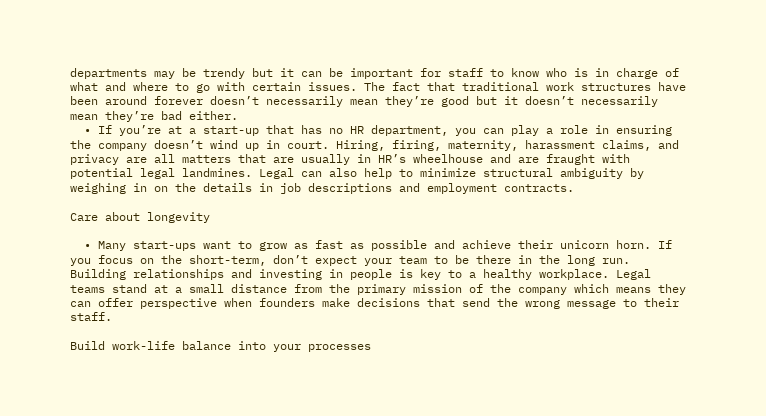departments may be trendy but it can be important for staff to know who is in charge of what and where to go with certain issues. The fact that traditional work structures have been around forever doesn’t necessarily mean they’re good but it doesn’t necessarily mean they’re bad either.
  • If you’re at a start-up that has no HR department, you can play a role in ensuring the company doesn’t wind up in court. Hiring, firing, maternity, harassment claims, and privacy are all matters that are usually in HR’s wheelhouse and are fraught with potential legal landmines. Legal can also help to minimize structural ambiguity by weighing in on the details in job descriptions and employment contracts.

Care about longevity

  • Many start-ups want to grow as fast as possible and achieve their unicorn horn. If you focus on the short-term, don’t expect your team to be there in the long run. Building relationships and investing in people is key to a healthy workplace. Legal teams stand at a small distance from the primary mission of the company which means they can offer perspective when founders make decisions that send the wrong message to their staff.

Build work-life balance into your processes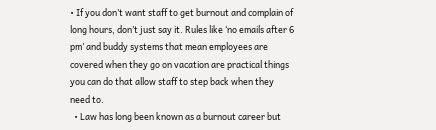• If you don’t want staff to get burnout and complain of long hours, don’t just say it. Rules like ‘no emails after 6 pm’ and buddy systems that mean employees are covered when they go on vacation are practical things you can do that allow staff to step back when they need to.
  • Law has long been known as a burnout career but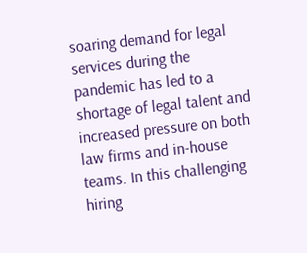soaring demand for legal services during the pandemic has led to a shortage of legal talent and increased pressure on both law firms and in-house teams. In this challenging hiring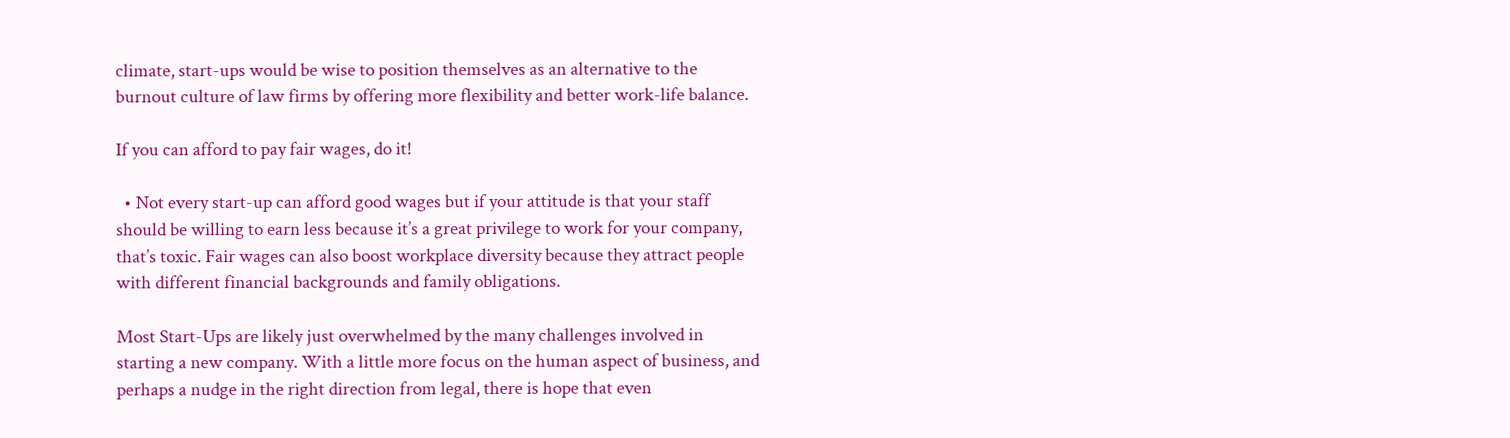climate, start-ups would be wise to position themselves as an alternative to the burnout culture of law firms by offering more flexibility and better work-life balance.

If you can afford to pay fair wages, do it!

  • Not every start-up can afford good wages but if your attitude is that your staff should be willing to earn less because it’s a great privilege to work for your company, that’s toxic. Fair wages can also boost workplace diversity because they attract people with different financial backgrounds and family obligations.

Most Start-Ups are likely just overwhelmed by the many challenges involved in starting a new company. With a little more focus on the human aspect of business, and perhaps a nudge in the right direction from legal, there is hope that even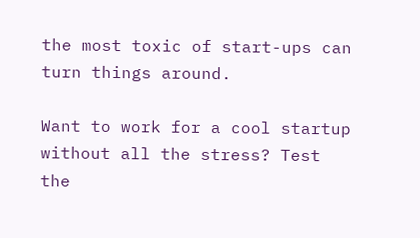the most toxic of start-ups can turn things around.

Want to work for a cool startup without all the stress? Test the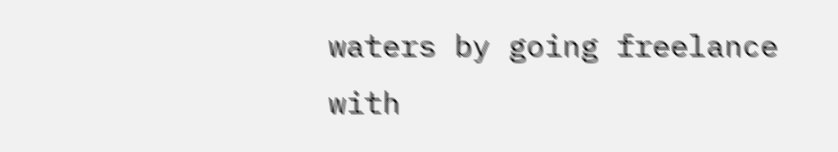waters by going freelance with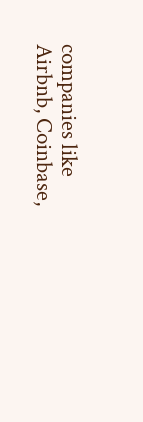companies like Airbnb, Coinbase,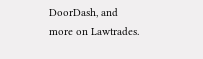DoorDash, and more on Lawtrades.